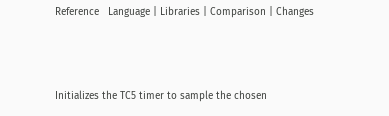Reference   Language | Libraries | Comparison | Changes




Initializes the TC5 timer to sample the chosen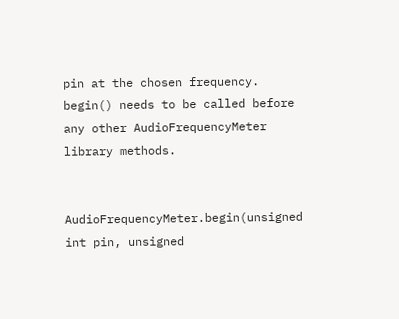pin at the chosen frequency. begin() needs to be called before any other AudioFrequencyMeter library methods.


AudioFrequencyMeter.begin(unsigned int pin, unsigned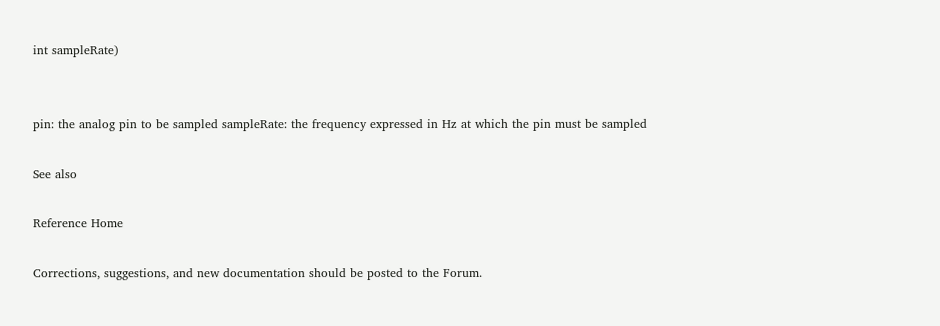int sampleRate)


pin: the analog pin to be sampled sampleRate: the frequency expressed in Hz at which the pin must be sampled

See also

Reference Home

Corrections, suggestions, and new documentation should be posted to the Forum.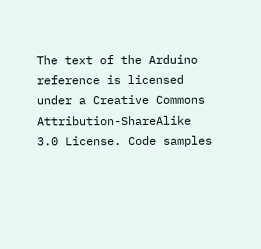The text of the Arduino reference is licensed under a Creative Commons Attribution-ShareAlike 3.0 License. Code samples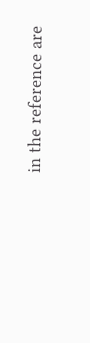in the reference are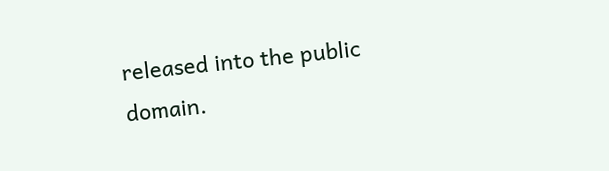released into the public domain.